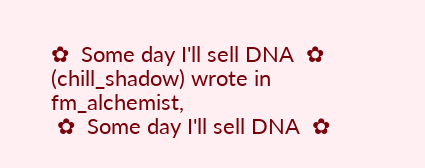✿  Some day I'll sell DNA  ✿  (chill_shadow) wrote in fm_alchemist,
 ✿  Some day I'll sell DNA  ✿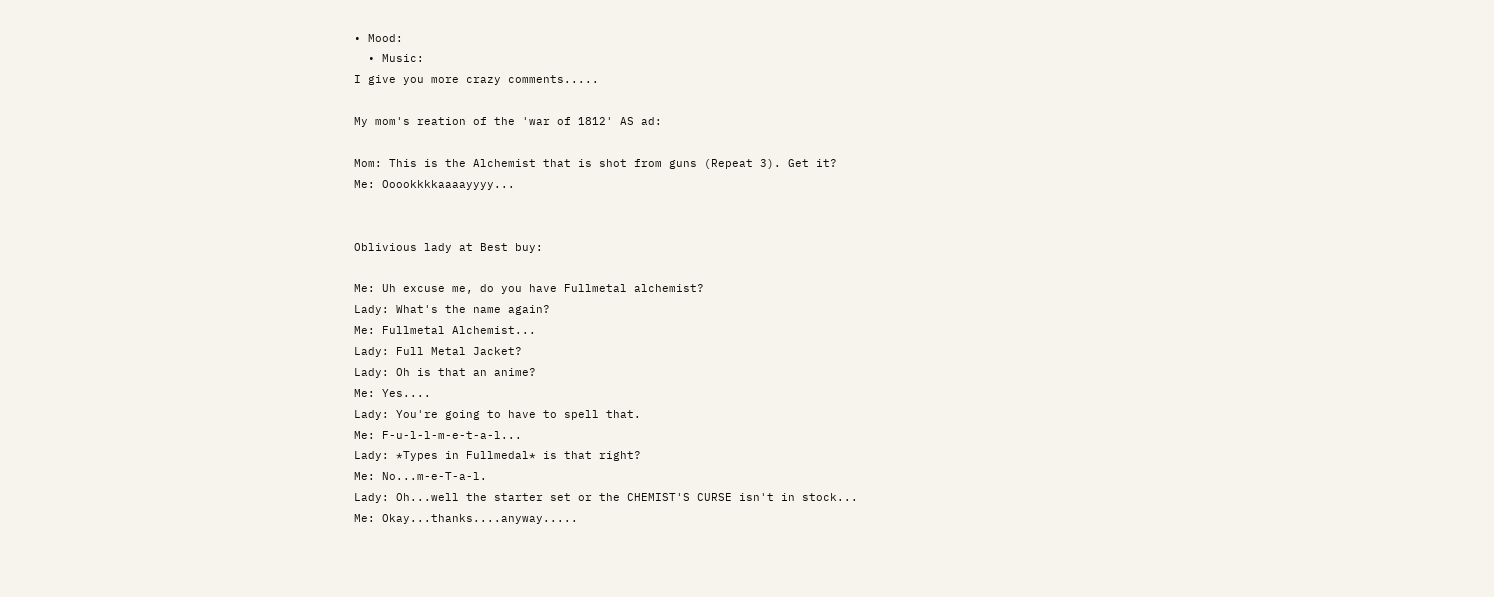• Mood:
  • Music:
I give you more crazy comments.....

My mom's reation of the 'war of 1812' AS ad:

Mom: This is the Alchemist that is shot from guns (Repeat 3). Get it?
Me: Ooookkkkaaaayyyy...


Oblivious lady at Best buy:

Me: Uh excuse me, do you have Fullmetal alchemist?
Lady: What's the name again?
Me: Fullmetal Alchemist...
Lady: Full Metal Jacket?
Lady: Oh is that an anime?
Me: Yes....
Lady: You're going to have to spell that.
Me: F-u-l-l-m-e-t-a-l...
Lady: *Types in Fullmedal* is that right?
Me: No...m-e-T-a-l.
Lady: Oh...well the starter set or the CHEMIST'S CURSE isn't in stock...
Me: Okay...thanks....anyway.....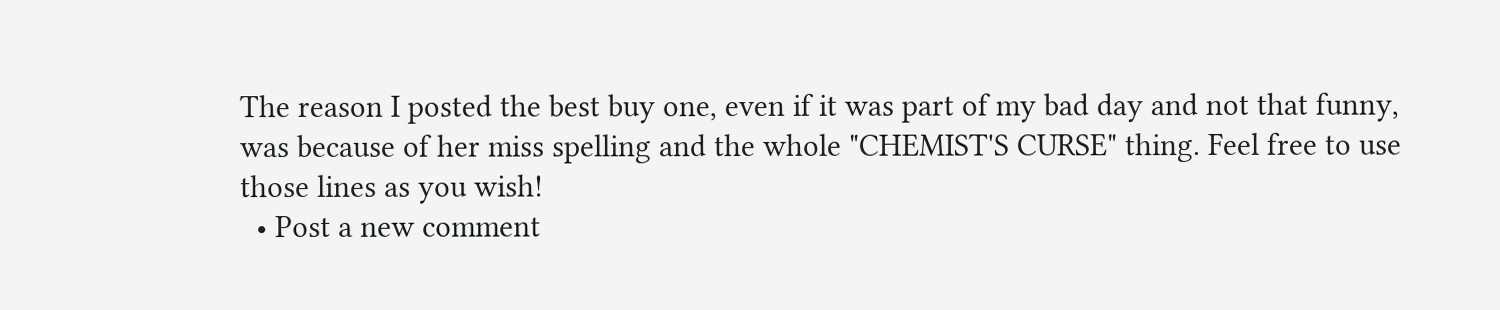The reason I posted the best buy one, even if it was part of my bad day and not that funny, was because of her miss spelling and the whole "CHEMIST'S CURSE" thing. Feel free to use those lines as you wish!
  • Post a new comment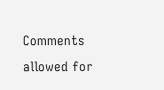Comments allowed for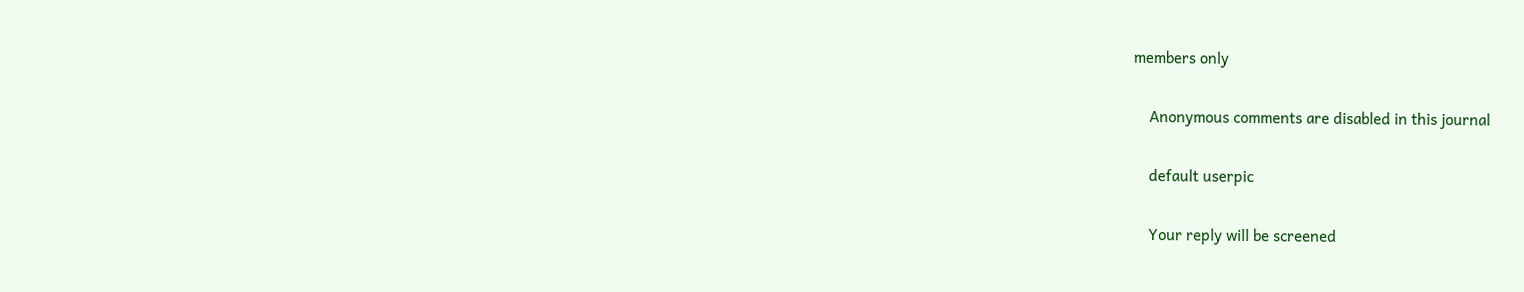members only

    Anonymous comments are disabled in this journal

    default userpic

    Your reply will be screened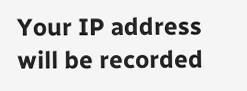Your IP address will be recorded